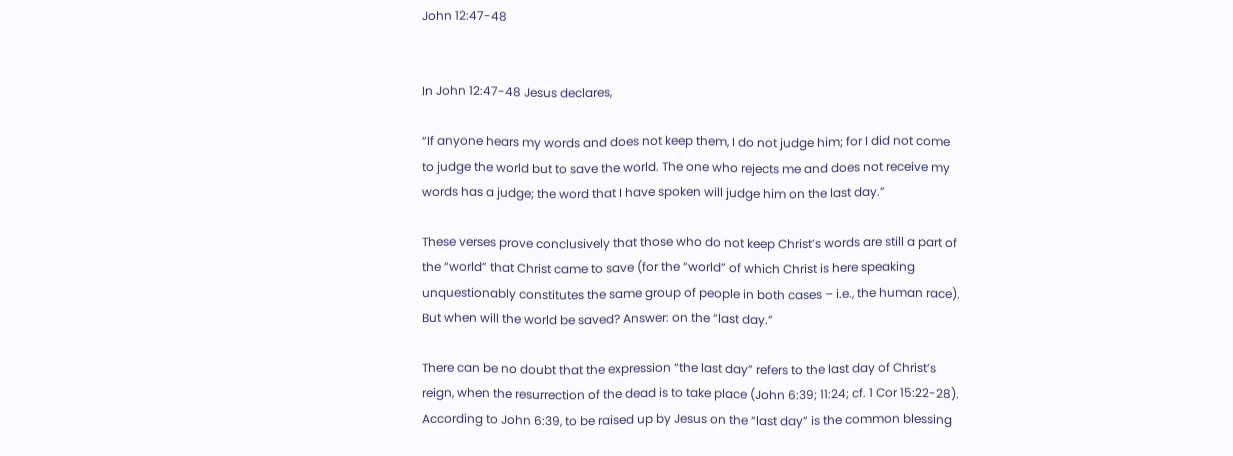John 12:47-48


In John 12:47-48 Jesus declares,

“If anyone hears my words and does not keep them, I do not judge him; for I did not come to judge the world but to save the world. The one who rejects me and does not receive my words has a judge; the word that I have spoken will judge him on the last day.”

These verses prove conclusively that those who do not keep Christ’s words are still a part of the “world” that Christ came to save (for the “world” of which Christ is here speaking unquestionably constitutes the same group of people in both cases – i.e., the human race). But when will the world be saved? Answer: on the “last day.”

There can be no doubt that the expression “the last day” refers to the last day of Christ’s reign, when the resurrection of the dead is to take place (John 6:39; 11:24; cf. 1 Cor 15:22-28). According to John 6:39, to be raised up by Jesus on the “last day” is the common blessing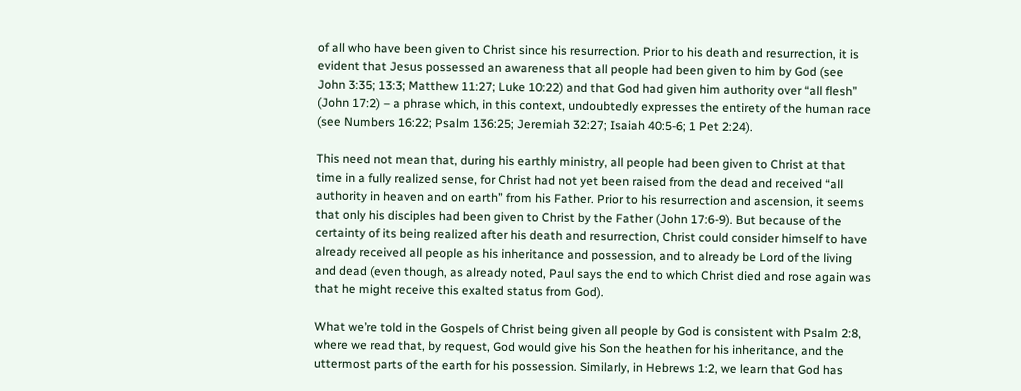of all who have been given to Christ since his resurrection. Prior to his death and resurrection, it is evident that Jesus possessed an awareness that all people had been given to him by God (see John 3:35; 13:3; Matthew 11:27; Luke 10:22) and that God had given him authority over “all flesh” (John 17:2) – a phrase which, in this context, undoubtedly expresses the entirety of the human race (see Numbers 16:22; Psalm 136:25; Jeremiah 32:27; Isaiah 40:5-6; 1 Pet 2:24).

This need not mean that, during his earthly ministry, all people had been given to Christ at that time in a fully realized sense, for Christ had not yet been raised from the dead and received “all authority in heaven and on earth” from his Father. Prior to his resurrection and ascension, it seems that only his disciples had been given to Christ by the Father (John 17:6-9). But because of the certainty of its being realized after his death and resurrection, Christ could consider himself to have already received all people as his inheritance and possession, and to already be Lord of the living and dead (even though, as already noted, Paul says the end to which Christ died and rose again was that he might receive this exalted status from God).

What we’re told in the Gospels of Christ being given all people by God is consistent with Psalm 2:8, where we read that, by request, God would give his Son the heathen for his inheritance, and the uttermost parts of the earth for his possession. Similarly, in Hebrews 1:2, we learn that God has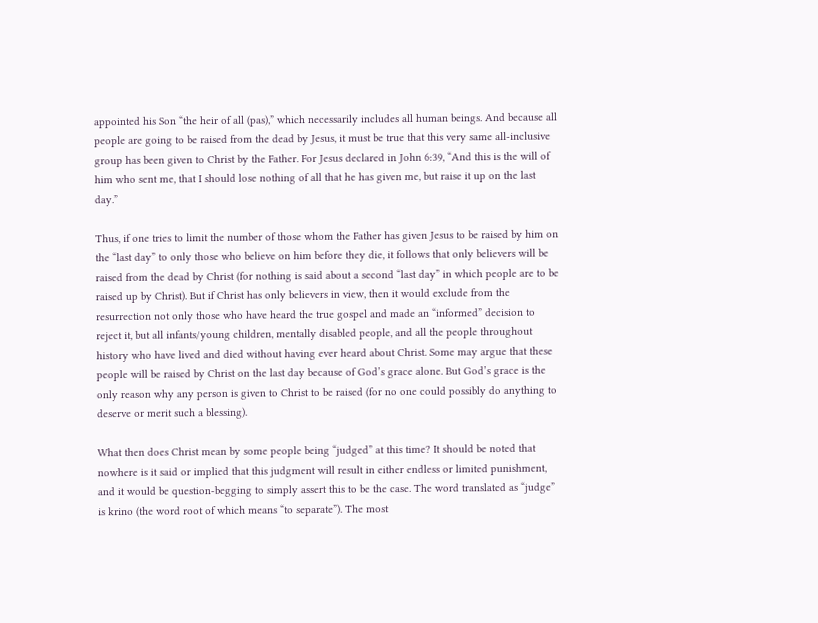appointed his Son “the heir of all (pas),” which necessarily includes all human beings. And because all people are going to be raised from the dead by Jesus, it must be true that this very same all-inclusive group has been given to Christ by the Father. For Jesus declared in John 6:39, “And this is the will of him who sent me, that I should lose nothing of all that he has given me, but raise it up on the last day.”

Thus, if one tries to limit the number of those whom the Father has given Jesus to be raised by him on the “last day” to only those who believe on him before they die, it follows that only believers will be raised from the dead by Christ (for nothing is said about a second “last day” in which people are to be raised up by Christ). But if Christ has only believers in view, then it would exclude from the resurrection not only those who have heard the true gospel and made an “informed” decision to reject it, but all infants/young children, mentally disabled people, and all the people throughout history who have lived and died without having ever heard about Christ. Some may argue that these people will be raised by Christ on the last day because of God’s grace alone. But God’s grace is the only reason why any person is given to Christ to be raised (for no one could possibly do anything to deserve or merit such a blessing).

What then does Christ mean by some people being “judged” at this time? It should be noted that nowhere is it said or implied that this judgment will result in either endless or limited punishment, and it would be question-begging to simply assert this to be the case. The word translated as “judge” is krino (the word root of which means “to separate”). The most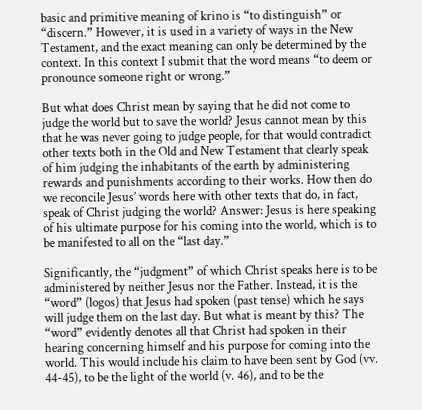basic and primitive meaning of krino is “to distinguish” or “discern.” However, it is used in a variety of ways in the New Testament, and the exact meaning can only be determined by the context. In this context I submit that the word means “to deem or pronounce someone right or wrong.”

But what does Christ mean by saying that he did not come to judge the world but to save the world? Jesus cannot mean by this that he was never going to judge people, for that would contradict other texts both in the Old and New Testament that clearly speak of him judging the inhabitants of the earth by administering rewards and punishments according to their works. How then do we reconcile Jesus’ words here with other texts that do, in fact, speak of Christ judging the world? Answer: Jesus is here speaking of his ultimate purpose for his coming into the world, which is to be manifested to all on the “last day.”

Significantly, the “judgment” of which Christ speaks here is to be administered by neither Jesus nor the Father. Instead, it is the “word” (logos) that Jesus had spoken (past tense) which he says will judge them on the last day. But what is meant by this? The “word” evidently denotes all that Christ had spoken in their hearing concerning himself and his purpose for coming into the world. This would include his claim to have been sent by God (vv. 44-45), to be the light of the world (v. 46), and to be the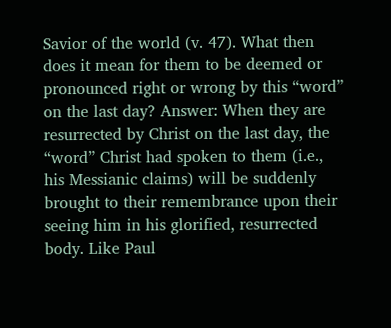Savior of the world (v. 47). What then does it mean for them to be deemed or pronounced right or wrong by this “word” on the last day? Answer: When they are resurrected by Christ on the last day, the “word” Christ had spoken to them (i.e., his Messianic claims) will be suddenly brought to their remembrance upon their seeing him in his glorified, resurrected body. Like Paul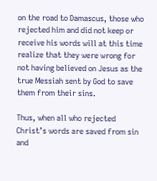on the road to Damascus, those who rejected him and did not keep or receive his words will at this time realize that they were wrong for not having believed on Jesus as the true Messiah sent by God to save them from their sins.

Thus, when all who rejected Christ’s words are saved from sin and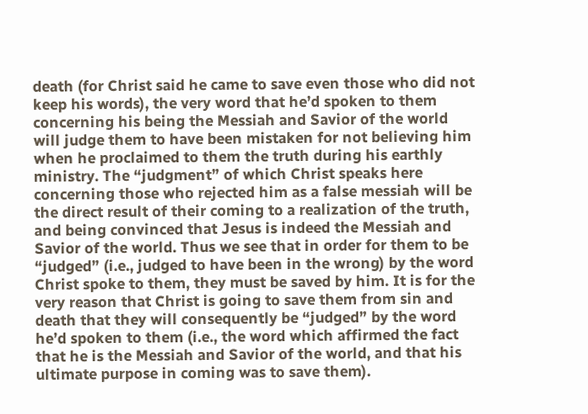death (for Christ said he came to save even those who did not keep his words), the very word that he’d spoken to them concerning his being the Messiah and Savior of the world will judge them to have been mistaken for not believing him when he proclaimed to them the truth during his earthly ministry. The “judgment” of which Christ speaks here concerning those who rejected him as a false messiah will be the direct result of their coming to a realization of the truth, and being convinced that Jesus is indeed the Messiah and Savior of the world. Thus we see that in order for them to be “judged” (i.e., judged to have been in the wrong) by the word Christ spoke to them, they must be saved by him. It is for the very reason that Christ is going to save them from sin and death that they will consequently be “judged” by the word he’d spoken to them (i.e., the word which affirmed the fact that he is the Messiah and Savior of the world, and that his ultimate purpose in coming was to save them).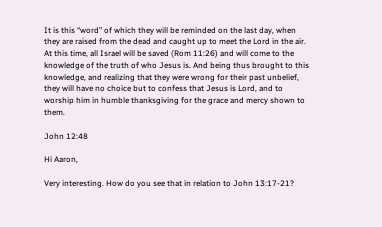It is this “word” of which they will be reminded on the last day, when they are raised from the dead and caught up to meet the Lord in the air. At this time, all Israel will be saved (Rom 11:26) and will come to the knowledge of the truth of who Jesus is. And being thus brought to this knowledge, and realizing that they were wrong for their past unbelief, they will have no choice but to confess that Jesus is Lord, and to worship him in humble thanksgiving for the grace and mercy shown to them.

John 12:48

Hi Aaron,

Very interesting. How do you see that in relation to John 13:17-21?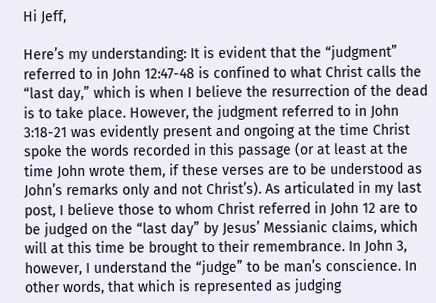Hi Jeff,

Here’s my understanding: It is evident that the “judgment” referred to in John 12:47-48 is confined to what Christ calls the “last day,” which is when I believe the resurrection of the dead is to take place. However, the judgment referred to in John 3:18-21 was evidently present and ongoing at the time Christ spoke the words recorded in this passage (or at least at the time John wrote them, if these verses are to be understood as John’s remarks only and not Christ’s). As articulated in my last post, I believe those to whom Christ referred in John 12 are to be judged on the “last day” by Jesus’ Messianic claims, which will at this time be brought to their remembrance. In John 3, however, I understand the “judge” to be man’s conscience. In other words, that which is represented as judging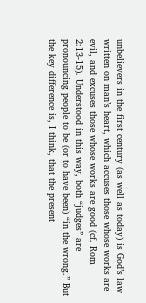unbelievers in the first century (as well as today) is God’s law written on man’s heart, which accuses those whose works are evil, and excuses those whose works are good (cf. Rom 2:13-15). Understood in this way, both “judges” are pronouncing people to be (or to have been) “in the wrong.” But the key difference is, I think, that the present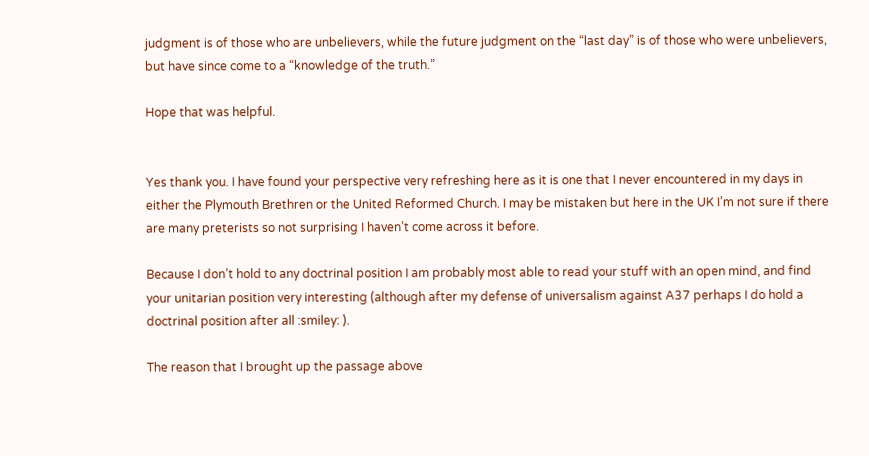judgment is of those who are unbelievers, while the future judgment on the “last day” is of those who were unbelievers, but have since come to a “knowledge of the truth.”

Hope that was helpful.


Yes thank you. I have found your perspective very refreshing here as it is one that I never encountered in my days in either the Plymouth Brethren or the United Reformed Church. I may be mistaken but here in the UK I’m not sure if there are many preterists so not surprising I haven’t come across it before.

Because I don’t hold to any doctrinal position I am probably most able to read your stuff with an open mind, and find your unitarian position very interesting (although after my defense of universalism against A37 perhaps I do hold a doctrinal position after all :smiley: ).

The reason that I brought up the passage above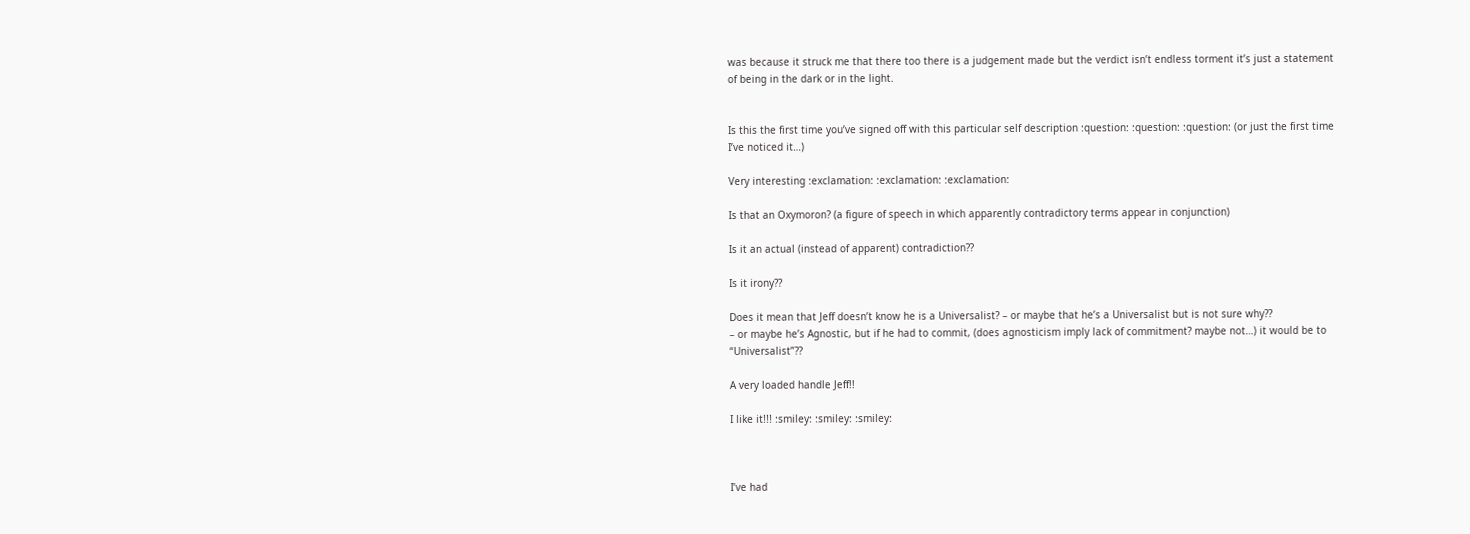was because it struck me that there too there is a judgement made but the verdict isn’t endless torment it’s just a statement of being in the dark or in the light.


Is this the first time you’ve signed off with this particular self description :question: :question: :question: (or just the first time I’ve noticed it…)

Very interesting :exclamation: :exclamation: :exclamation:

Is that an Oxymoron? (a figure of speech in which apparently contradictory terms appear in conjunction)

Is it an actual (instead of apparent) contradiction??

Is it irony??

Does it mean that Jeff doesn’t know he is a Universalist? – or maybe that he’s a Universalist but is not sure why??
– or maybe he’s Agnostic, but if he had to commit, (does agnosticism imply lack of commitment? maybe not…) it would be to “Universalist”??

A very loaded handle Jeff!!

I like it!!! :smiley: :smiley: :smiley:



I’ve had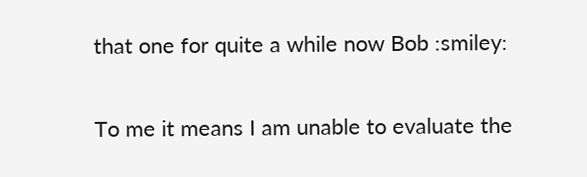that one for quite a while now Bob :smiley:

To me it means I am unable to evaluate the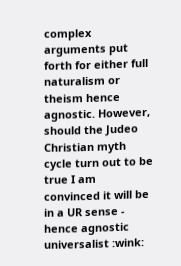complex arguments put forth for either full naturalism or theism hence agnostic. However, should the Judeo Christian myth cycle turn out to be true I am convinced it will be in a UR sense - hence agnostic universalist :wink: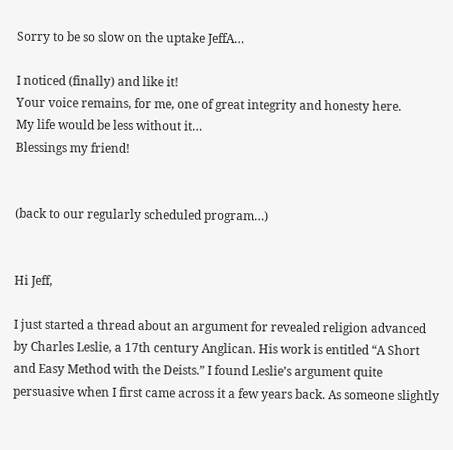Sorry to be so slow on the uptake JeffA…

I noticed (finally) and like it!
Your voice remains, for me, one of great integrity and honesty here.
My life would be less without it…
Blessings my friend!


(back to our regularly scheduled program…)


Hi Jeff,

I just started a thread about an argument for revealed religion advanced by Charles Leslie, a 17th century Anglican. His work is entitled “A Short and Easy Method with the Deists.” I found Leslie’s argument quite persuasive when I first came across it a few years back. As someone slightly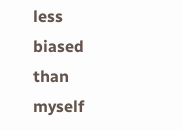less biased than myself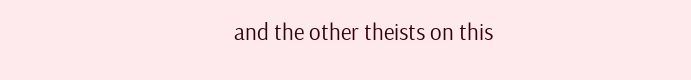and the other theists on this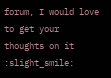forum, I would love to get your thoughts on it :slight_smile: